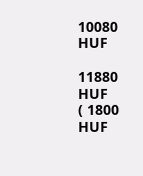10080 HUF

11880 HUF
( 1800 HUF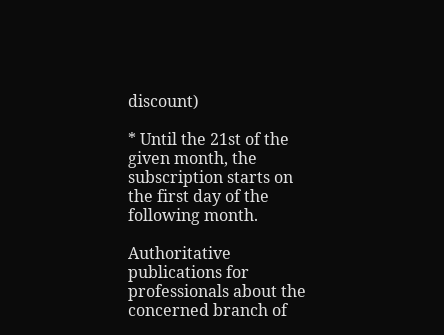discount)

* Until the 21st of the given month, the subscription starts on the first day of the following month.

Authoritative publications for professionals about the concerned branch of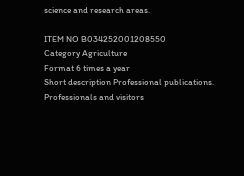science and research areas.

ITEM NO B034252001208550
Category Agriculture
Format 6 times a year
Short description Professional publications. Professionals and visitors